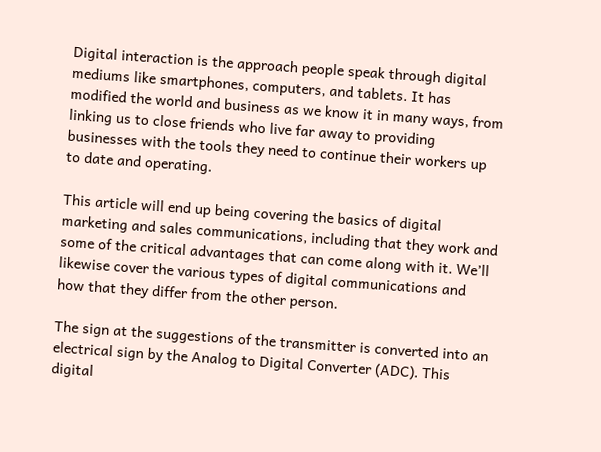Digital interaction is the approach people speak through digital mediums like smartphones, computers, and tablets. It has modified the world and business as we know it in many ways, from linking us to close friends who live far away to providing businesses with the tools they need to continue their workers up to date and operating.

This article will end up being covering the basics of digital marketing and sales communications, including that they work and some of the critical advantages that can come along with it. We’ll likewise cover the various types of digital communications and how that they differ from the other person.

The sign at the suggestions of the transmitter is converted into an electrical sign by the Analog to Digital Converter (ADC). This digital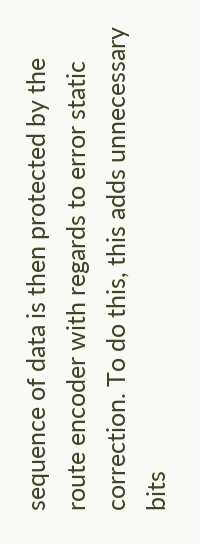sequence of data is then protected by the route encoder with regards to error static correction. To do this, this adds unnecessary bits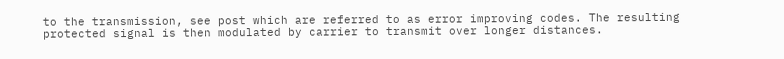to the transmission, see post which are referred to as error improving codes. The resulting protected signal is then modulated by carrier to transmit over longer distances.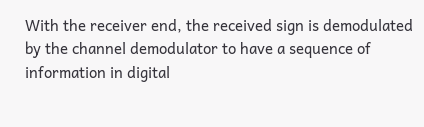With the receiver end, the received sign is demodulated by the channel demodulator to have a sequence of information in digital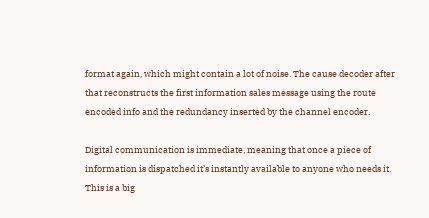format again, which might contain a lot of noise. The cause decoder after that reconstructs the first information sales message using the route encoded info and the redundancy inserted by the channel encoder.

Digital communication is immediate, meaning that once a piece of information is dispatched it’s instantly available to anyone who needs it. This is a big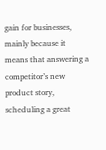gain for businesses, mainly because it means that answering a competitor’s new product story, scheduling a great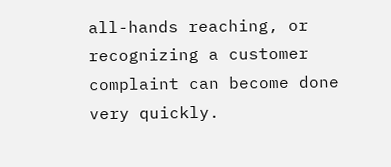all-hands reaching, or recognizing a customer complaint can become done very quickly.